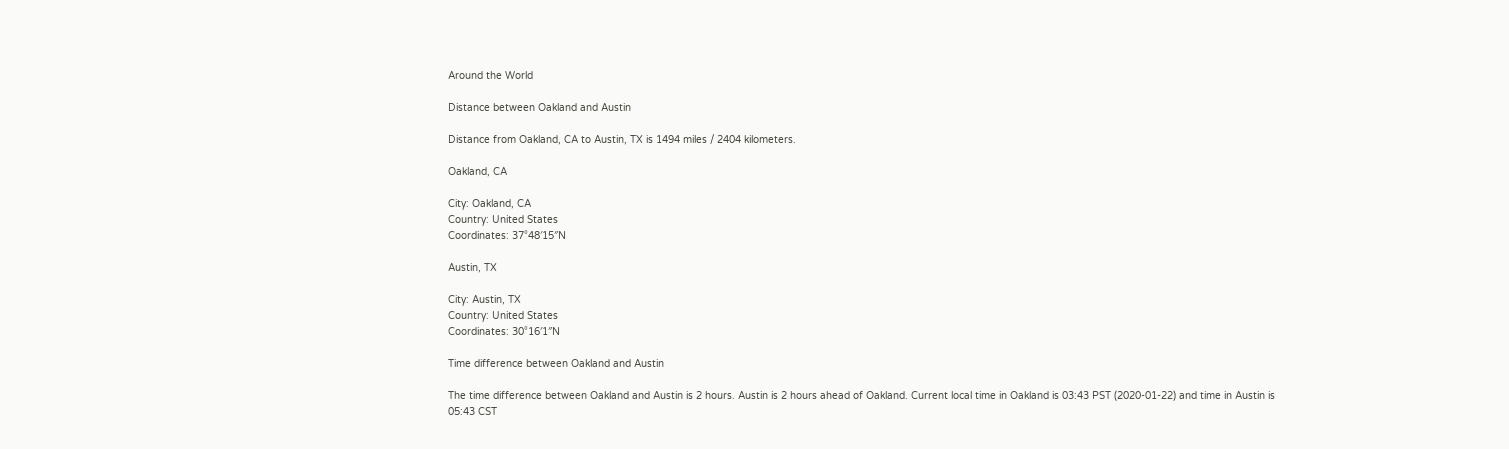Around the World

Distance between Oakland and Austin

Distance from Oakland, CA to Austin, TX is 1494 miles / 2404 kilometers.

Oakland, CA

City: Oakland, CA
Country: United States
Coordinates: 37°48′15″N

Austin, TX

City: Austin, TX
Country: United States
Coordinates: 30°16′1″N

Time difference between Oakland and Austin

The time difference between Oakland and Austin is 2 hours. Austin is 2 hours ahead of Oakland. Current local time in Oakland is 03:43 PST (2020-01-22) and time in Austin is 05:43 CST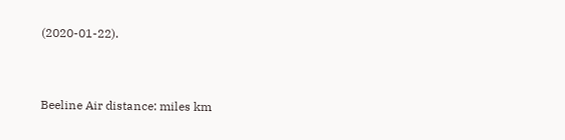(2020-01-22).


Beeline Air distance: miles km